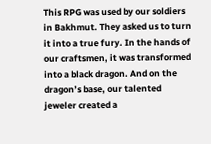This RPG was used by our soldiers in Bakhmut. They asked us to turn it into a true fury. In the hands of our craftsmen, it was transformed into a black dragon. And on the dragon’s base, our talented jeweler created a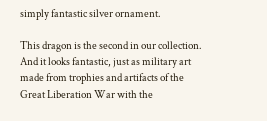simply fantastic silver ornament.

This dragon is the second in our collection. And it looks fantastic, just as military art made from trophies and artifacts of the Great Liberation War with the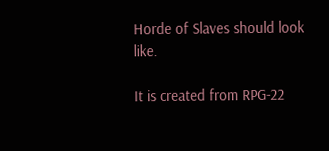Horde of Slaves should look like.

It is created from RPG-22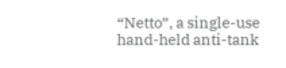“Netto”, a single-use hand-held anti-tank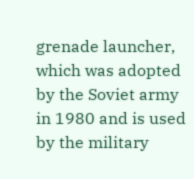grenade launcher, which was adopted by the Soviet army in 1980 and is used by the military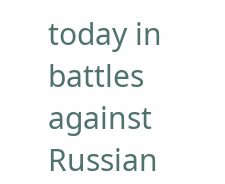today in battles against Russian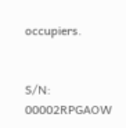occupiers.


S/N: 00002RPGAOW